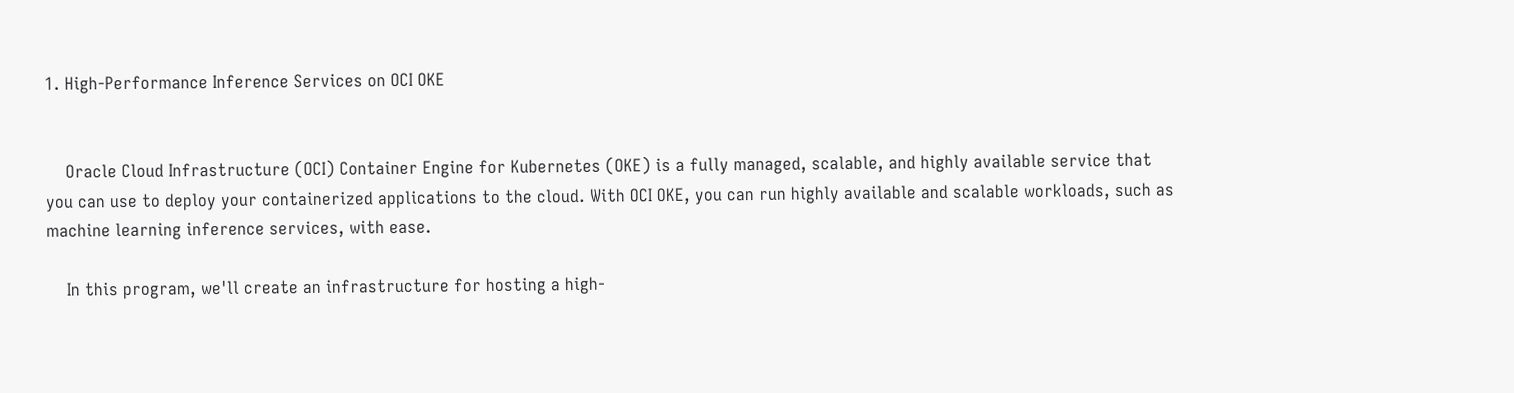1. High-Performance Inference Services on OCI OKE


    Oracle Cloud Infrastructure (OCI) Container Engine for Kubernetes (OKE) is a fully managed, scalable, and highly available service that you can use to deploy your containerized applications to the cloud. With OCI OKE, you can run highly available and scalable workloads, such as machine learning inference services, with ease.

    In this program, we'll create an infrastructure for hosting a high-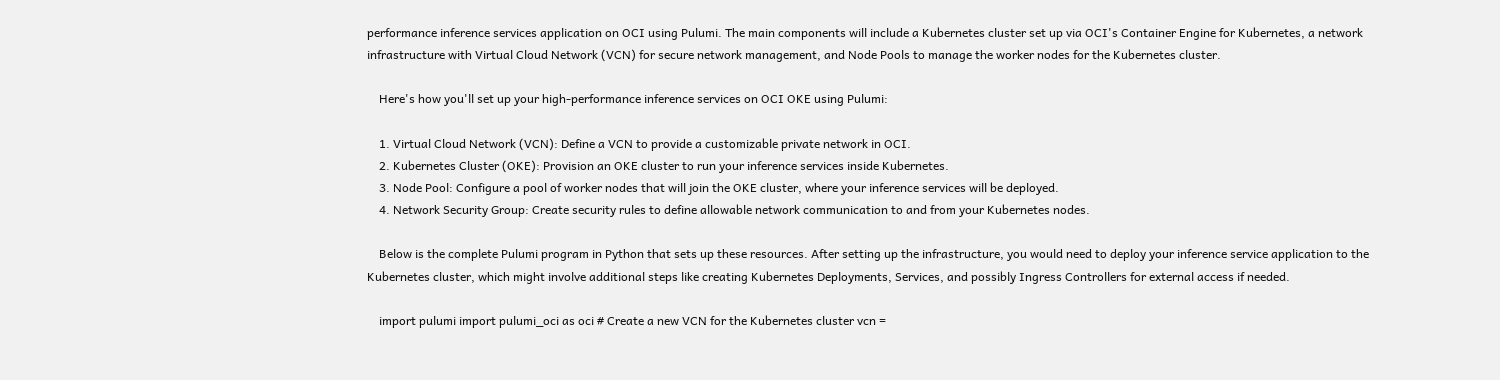performance inference services application on OCI using Pulumi. The main components will include a Kubernetes cluster set up via OCI's Container Engine for Kubernetes, a network infrastructure with Virtual Cloud Network (VCN) for secure network management, and Node Pools to manage the worker nodes for the Kubernetes cluster.

    Here's how you'll set up your high-performance inference services on OCI OKE using Pulumi:

    1. Virtual Cloud Network (VCN): Define a VCN to provide a customizable private network in OCI.
    2. Kubernetes Cluster (OKE): Provision an OKE cluster to run your inference services inside Kubernetes.
    3. Node Pool: Configure a pool of worker nodes that will join the OKE cluster, where your inference services will be deployed.
    4. Network Security Group: Create security rules to define allowable network communication to and from your Kubernetes nodes.

    Below is the complete Pulumi program in Python that sets up these resources. After setting up the infrastructure, you would need to deploy your inference service application to the Kubernetes cluster, which might involve additional steps like creating Kubernetes Deployments, Services, and possibly Ingress Controllers for external access if needed.

    import pulumi import pulumi_oci as oci # Create a new VCN for the Kubernetes cluster vcn =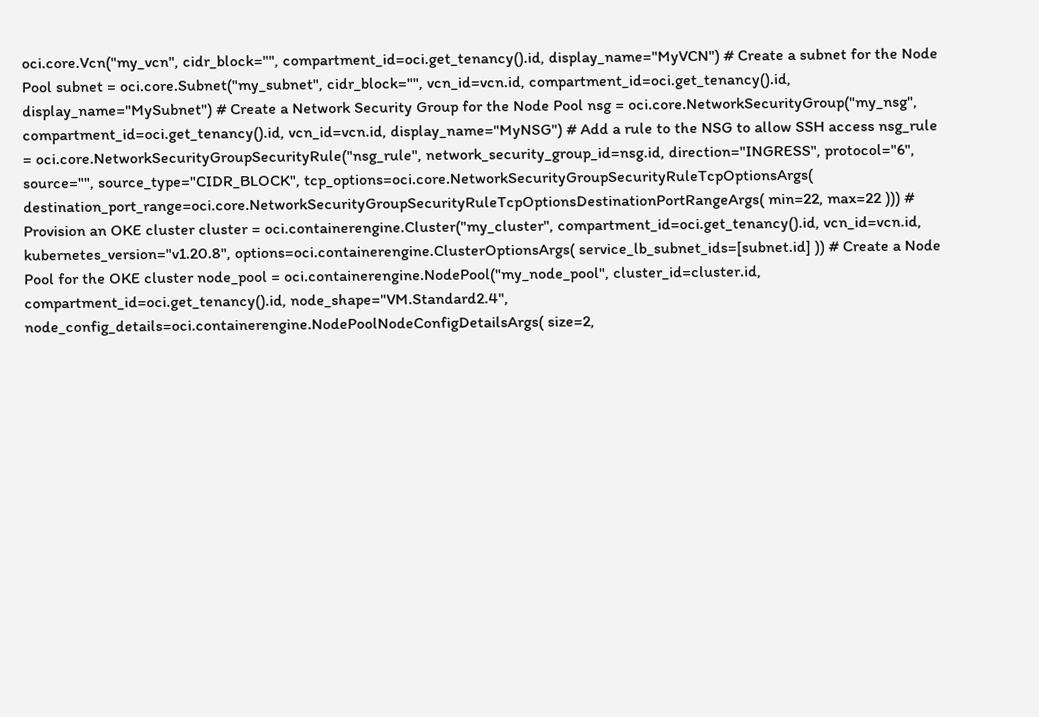oci.core.Vcn("my_vcn", cidr_block="", compartment_id=oci.get_tenancy().id, display_name="MyVCN") # Create a subnet for the Node Pool subnet = oci.core.Subnet("my_subnet", cidr_block="", vcn_id=vcn.id, compartment_id=oci.get_tenancy().id, display_name="MySubnet") # Create a Network Security Group for the Node Pool nsg = oci.core.NetworkSecurityGroup("my_nsg", compartment_id=oci.get_tenancy().id, vcn_id=vcn.id, display_name="MyNSG") # Add a rule to the NSG to allow SSH access nsg_rule = oci.core.NetworkSecurityGroupSecurityRule("nsg_rule", network_security_group_id=nsg.id, direction="INGRESS", protocol="6", source="", source_type="CIDR_BLOCK", tcp_options=oci.core.NetworkSecurityGroupSecurityRuleTcpOptionsArgs( destination_port_range=oci.core.NetworkSecurityGroupSecurityRuleTcpOptionsDestinationPortRangeArgs( min=22, max=22 ))) # Provision an OKE cluster cluster = oci.containerengine.Cluster("my_cluster", compartment_id=oci.get_tenancy().id, vcn_id=vcn.id, kubernetes_version="v1.20.8", options=oci.containerengine.ClusterOptionsArgs( service_lb_subnet_ids=[subnet.id] )) # Create a Node Pool for the OKE cluster node_pool = oci.containerengine.NodePool("my_node_pool", cluster_id=cluster.id, compartment_id=oci.get_tenancy().id, node_shape="VM.Standard2.4", node_config_details=oci.containerengine.NodePoolNodeConfigDetailsArgs( size=2,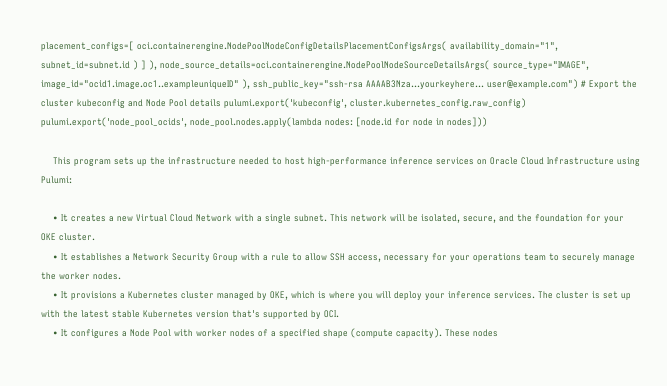placement_configs=[ oci.containerengine.NodePoolNodeConfigDetailsPlacementConfigsArgs( availability_domain="1", subnet_id=subnet.id ) ] ), node_source_details=oci.containerengine.NodePoolNodeSourceDetailsArgs( source_type="IMAGE", image_id="ocid1.image.oc1..exampleuniqueID" ), ssh_public_key="ssh-rsa AAAAB3Nza...yourkeyhere... user@example.com") # Export the cluster kubeconfig and Node Pool details pulumi.export('kubeconfig', cluster.kubernetes_config.raw_config) pulumi.export('node_pool_ocids', node_pool.nodes.apply(lambda nodes: [node.id for node in nodes]))

    This program sets up the infrastructure needed to host high-performance inference services on Oracle Cloud Infrastructure using Pulumi:

    • It creates a new Virtual Cloud Network with a single subnet. This network will be isolated, secure, and the foundation for your OKE cluster.
    • It establishes a Network Security Group with a rule to allow SSH access, necessary for your operations team to securely manage the worker nodes.
    • It provisions a Kubernetes cluster managed by OKE, which is where you will deploy your inference services. The cluster is set up with the latest stable Kubernetes version that's supported by OCI.
    • It configures a Node Pool with worker nodes of a specified shape (compute capacity). These nodes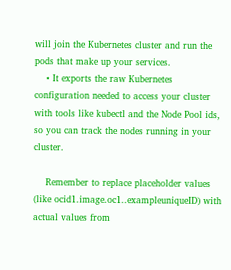will join the Kubernetes cluster and run the pods that make up your services.
    • It exports the raw Kubernetes configuration needed to access your cluster with tools like kubectl and the Node Pool ids, so you can track the nodes running in your cluster.

    Remember to replace placeholder values (like ocid1.image.oc1..exampleuniqueID) with actual values from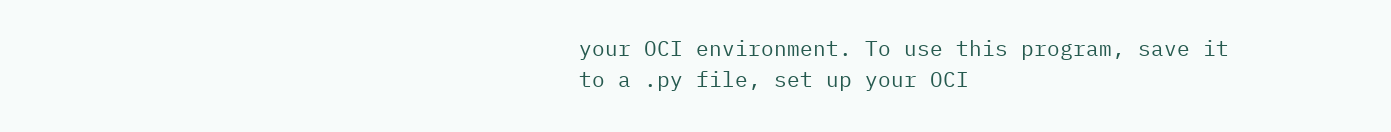your OCI environment. To use this program, save it to a .py file, set up your OCI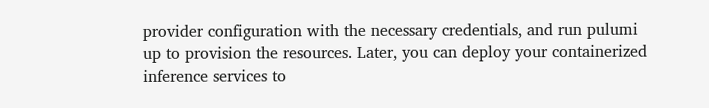provider configuration with the necessary credentials, and run pulumi up to provision the resources. Later, you can deploy your containerized inference services to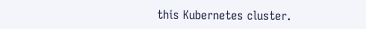this Kubernetes cluster.